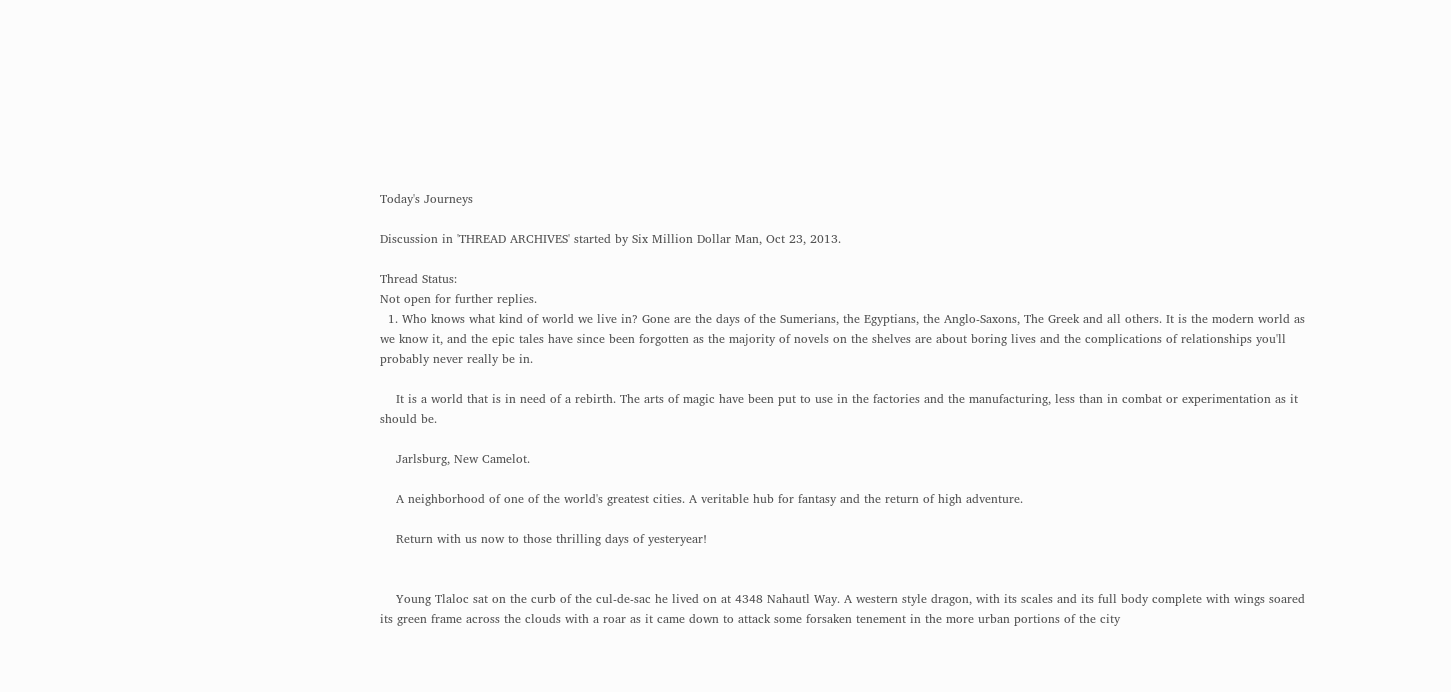Today's Journeys

Discussion in 'THREAD ARCHIVES' started by Six Million Dollar Man, Oct 23, 2013.

Thread Status:
Not open for further replies.
  1. Who knows what kind of world we live in? Gone are the days of the Sumerians, the Egyptians, the Anglo-Saxons, The Greek and all others. It is the modern world as we know it, and the epic tales have since been forgotten as the majority of novels on the shelves are about boring lives and the complications of relationships you'll probably never really be in.

    It is a world that is in need of a rebirth. The arts of magic have been put to use in the factories and the manufacturing, less than in combat or experimentation as it should be.

    Jarlsburg, New Camelot.

    A neighborhood of one of the world's greatest cities. A veritable hub for fantasy and the return of high adventure.

    Return with us now to those thrilling days of yesteryear!


    Young Tlaloc sat on the curb of the cul-de-sac he lived on at 4348 Nahautl Way. A western style dragon, with its scales and its full body complete with wings soared its green frame across the clouds with a roar as it came down to attack some forsaken tenement in the more urban portions of the city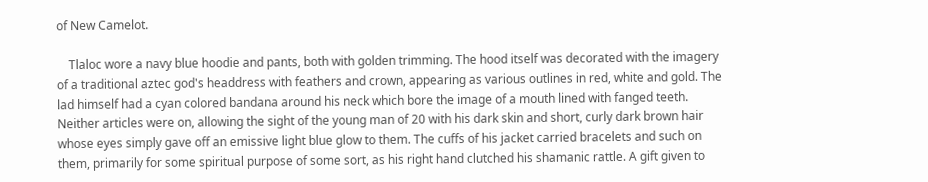of New Camelot.

    Tlaloc wore a navy blue hoodie and pants, both with golden trimming. The hood itself was decorated with the imagery of a traditional aztec god's headdress with feathers and crown, appearing as various outlines in red, white and gold. The lad himself had a cyan colored bandana around his neck which bore the image of a mouth lined with fanged teeth. Neither articles were on, allowing the sight of the young man of 20 with his dark skin and short, curly dark brown hair whose eyes simply gave off an emissive light blue glow to them. The cuffs of his jacket carried bracelets and such on them, primarily for some spiritual purpose of some sort, as his right hand clutched his shamanic rattle. A gift given to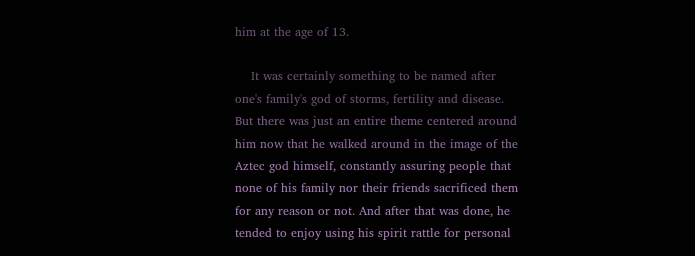him at the age of 13.

    It was certainly something to be named after one's family's god of storms, fertility and disease. But there was just an entire theme centered around him now that he walked around in the image of the Aztec god himself, constantly assuring people that none of his family nor their friends sacrificed them for any reason or not. And after that was done, he tended to enjoy using his spirit rattle for personal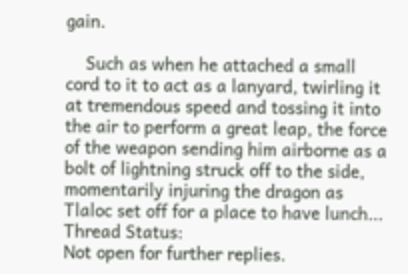gain.

    Such as when he attached a small cord to it to act as a lanyard, twirling it at tremendous speed and tossing it into the air to perform a great leap, the force of the weapon sending him airborne as a bolt of lightning struck off to the side, momentarily injuring the dragon as Tlaloc set off for a place to have lunch...
Thread Status:
Not open for further replies.